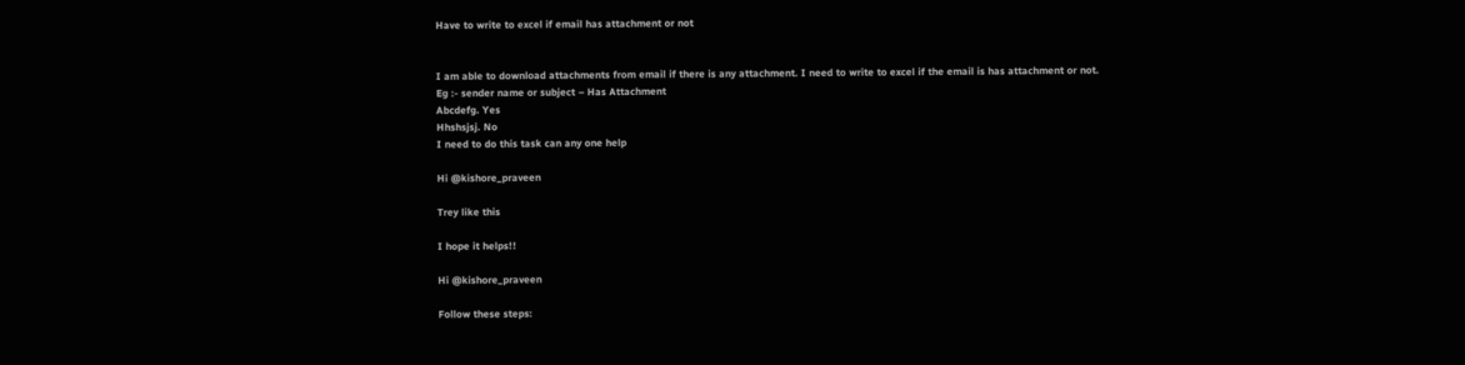Have to write to excel if email has attachment or not


I am able to download attachments from email if there is any attachment. I need to write to excel if the email is has attachment or not.
Eg :- sender name or subject – Has Attachment
Abcdefg. Yes
Hhshsjsj. No
I need to do this task can any one help

Hi @kishore_praveen

Trey like this

I hope it helps!!

Hi @kishore_praveen

Follow these steps: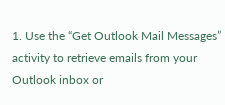1. Use the “Get Outlook Mail Messages” activity to retrieve emails from your Outlook inbox or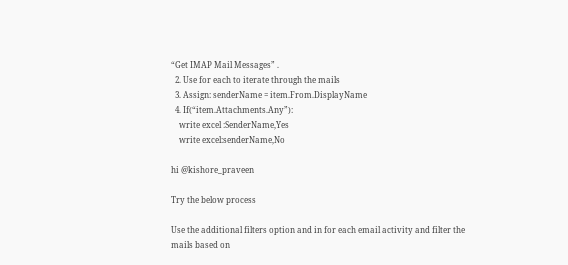“Get IMAP Mail Messages” .
  2. Use for each to iterate through the mails
  3. Assign: senderName = item.From.DisplayName
  4. If(“item.Attachments.Any”):
    write excel :SenderName,Yes
    write excel:senderName,No

hi @kishore_praveen

Try the below process

Use the additional filters option and in for each email activity and filter the mails based on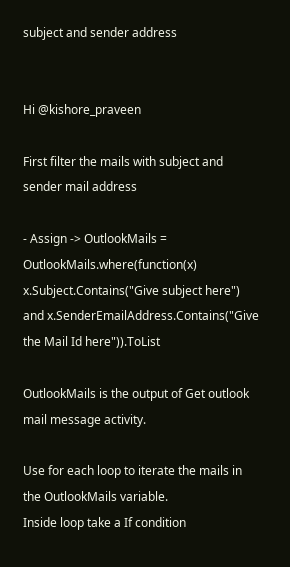subject and sender address


Hi @kishore_praveen

First filter the mails with subject and sender mail address

- Assign -> OutlookMails = OutlookMails.where(function(x) x.Subject.Contains("Give subject here") and x.SenderEmailAddress.Contains("Give the Mail Id here")).ToList

OutlookMails is the output of Get outlook mail message activity.

Use for each loop to iterate the mails in the OutlookMails variable.
Inside loop take a If condition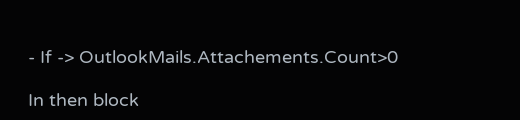- If -> OutlookMails.Attachements.Count>0

In then block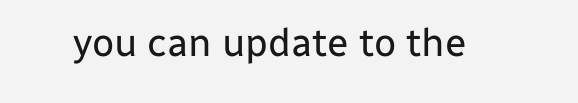you can update to the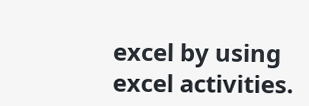excel by using excel activities.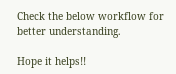Check the below workflow for better understanding.

Hope it helps!!